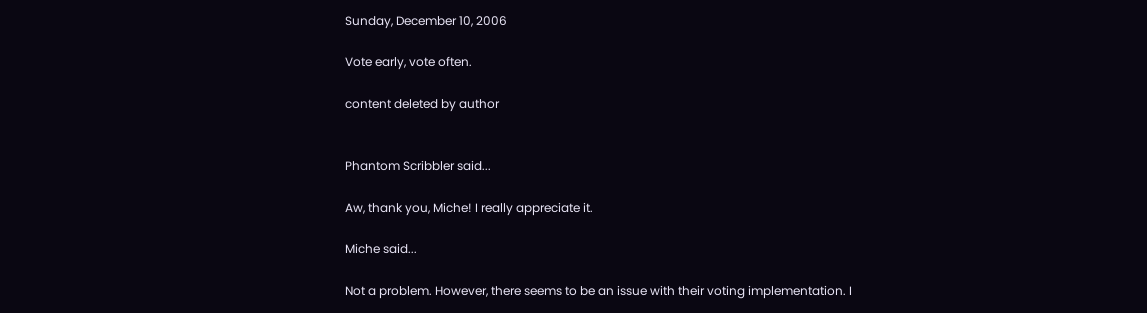Sunday, December 10, 2006

Vote early, vote often.

content deleted by author


Phantom Scribbler said...

Aw, thank you, Miche! I really appreciate it.

Miche said...

Not a problem. However, there seems to be an issue with their voting implementation. I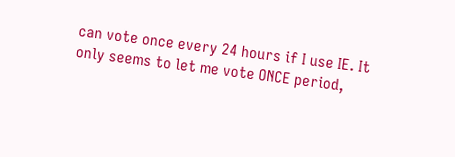can vote once every 24 hours if I use IE. It only seems to let me vote ONCE period,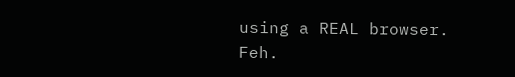using a REAL browser. Feh.